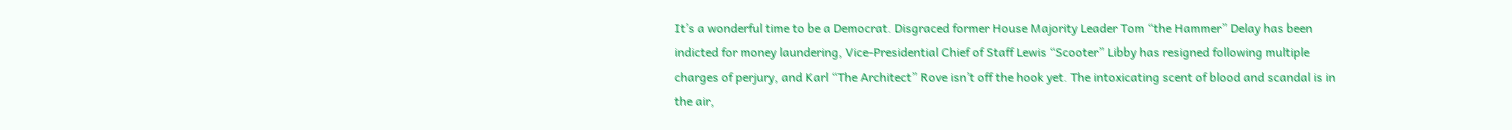It’s a wonderful time to be a Democrat. Disgraced former House Majority Leader Tom “the Hammer” Delay has been indicted for money laundering, Vice-Presidential Chief of Staff Lewis “Scooter” Libby has resigned following multiple charges of perjury, and Karl “The Architect” Rove isn’t off the hook yet. The intoxicating scent of blood and scandal is in the air,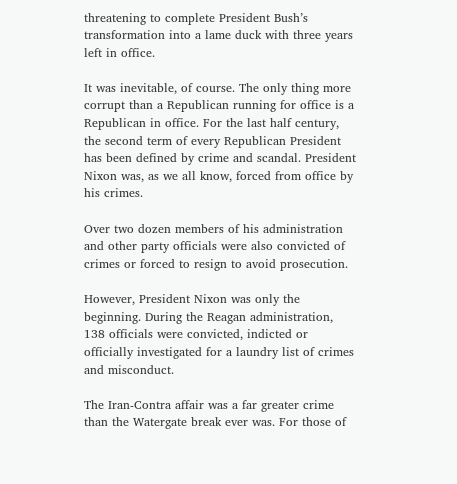threatening to complete President Bush’s transformation into a lame duck with three years left in office.

It was inevitable, of course. The only thing more corrupt than a Republican running for office is a Republican in office. For the last half century, the second term of every Republican President has been defined by crime and scandal. President Nixon was, as we all know, forced from office by his crimes.

Over two dozen members of his administration and other party officials were also convicted of crimes or forced to resign to avoid prosecution.

However, President Nixon was only the beginning. During the Reagan administration, 138 officials were convicted, indicted or officially investigated for a laundry list of crimes and misconduct.

The Iran-Contra affair was a far greater crime than the Watergate break ever was. For those of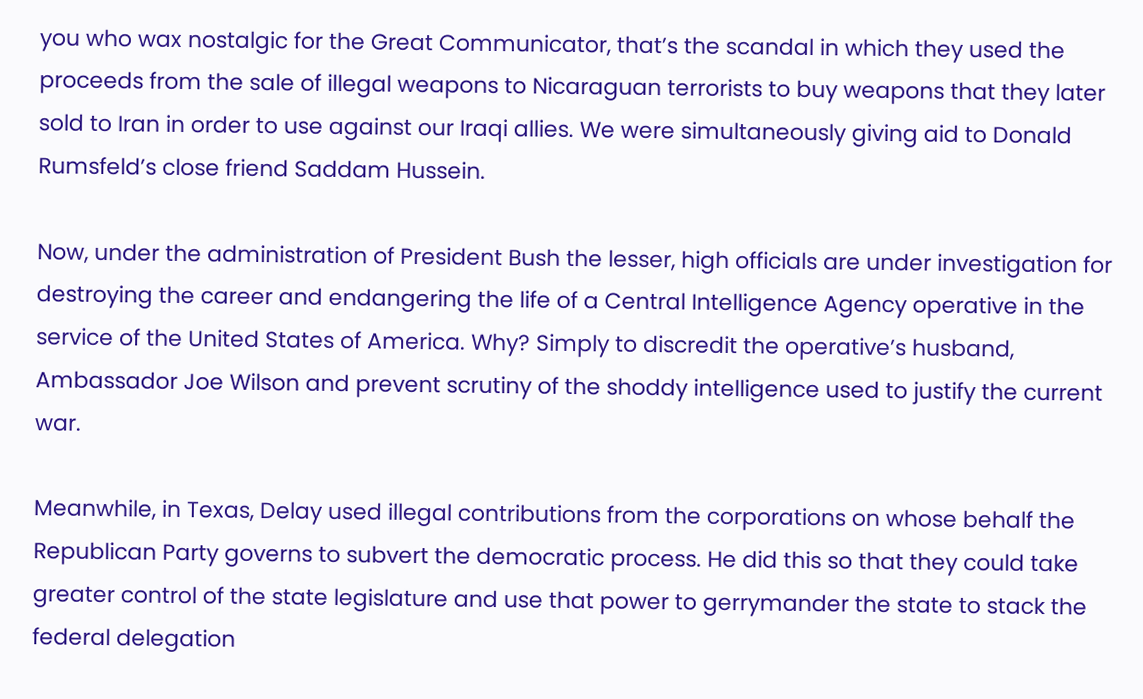you who wax nostalgic for the Great Communicator, that’s the scandal in which they used the proceeds from the sale of illegal weapons to Nicaraguan terrorists to buy weapons that they later sold to Iran in order to use against our Iraqi allies. We were simultaneously giving aid to Donald Rumsfeld’s close friend Saddam Hussein.

Now, under the administration of President Bush the lesser, high officials are under investigation for destroying the career and endangering the life of a Central Intelligence Agency operative in the service of the United States of America. Why? Simply to discredit the operative’s husband, Ambassador Joe Wilson and prevent scrutiny of the shoddy intelligence used to justify the current war.

Meanwhile, in Texas, Delay used illegal contributions from the corporations on whose behalf the Republican Party governs to subvert the democratic process. He did this so that they could take greater control of the state legislature and use that power to gerrymander the state to stack the federal delegation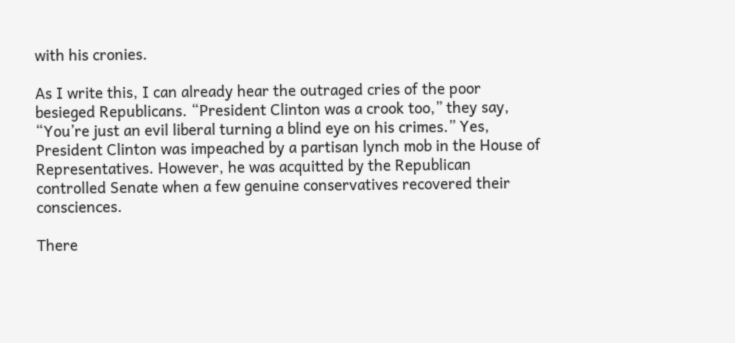with his cronies.

As I write this, I can already hear the outraged cries of the poor besieged Republicans. “President Clinton was a crook too,” they say, “You’re just an evil liberal turning a blind eye on his crimes.” Yes, President Clinton was impeached by a partisan lynch mob in the House of Representatives. However, he was acquitted by the Republican controlled Senate when a few genuine conservatives recovered their consciences.

There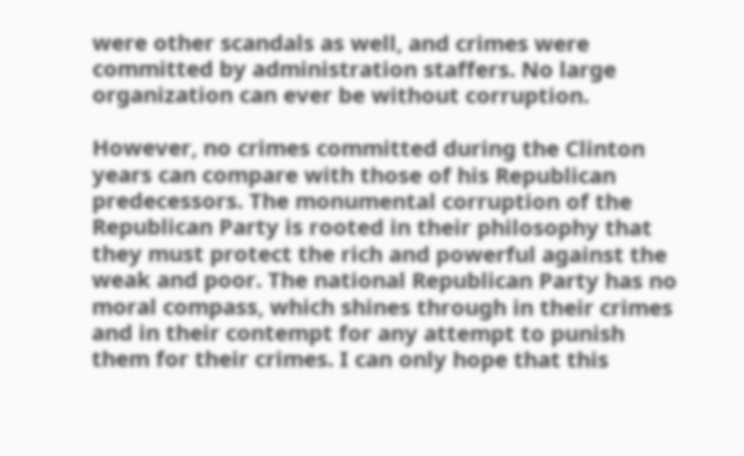were other scandals as well, and crimes were committed by administration staffers. No large organization can ever be without corruption.

However, no crimes committed during the Clinton years can compare with those of his Republican predecessors. The monumental corruption of the Republican Party is rooted in their philosophy that they must protect the rich and powerful against the weak and poor. The national Republican Party has no moral compass, which shines through in their crimes and in their contempt for any attempt to punish them for their crimes. I can only hope that this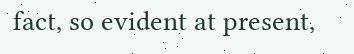fact, so evident at present,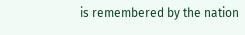is remembered by the nation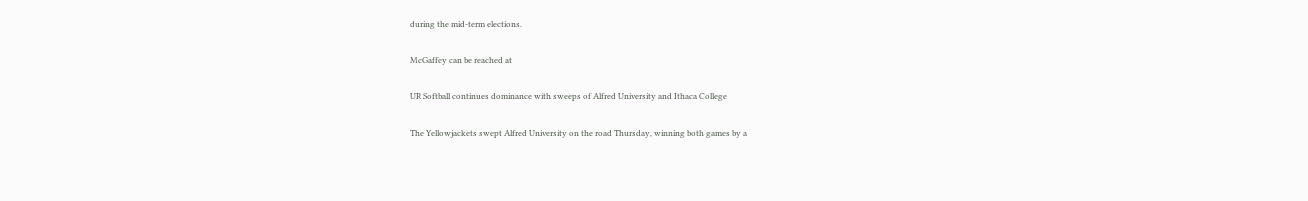during the mid-term elections.

McGaffey can be reached at

UR Softball continues dominance with sweeps of Alfred University and Ithaca College

The Yellowjackets swept Alfred University on the road Thursday, winning both games by a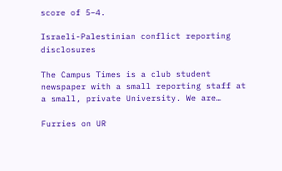score of 5–4.

Israeli-Palestinian conflict reporting disclosures

The Campus Times is a club student newspaper with a small reporting staff at a small, private University. We are…

Furries on UR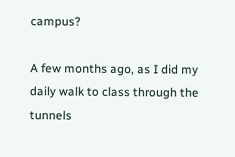campus?

A few months ago, as I did my daily walk to class through the tunnels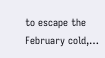to escape the February cold,…